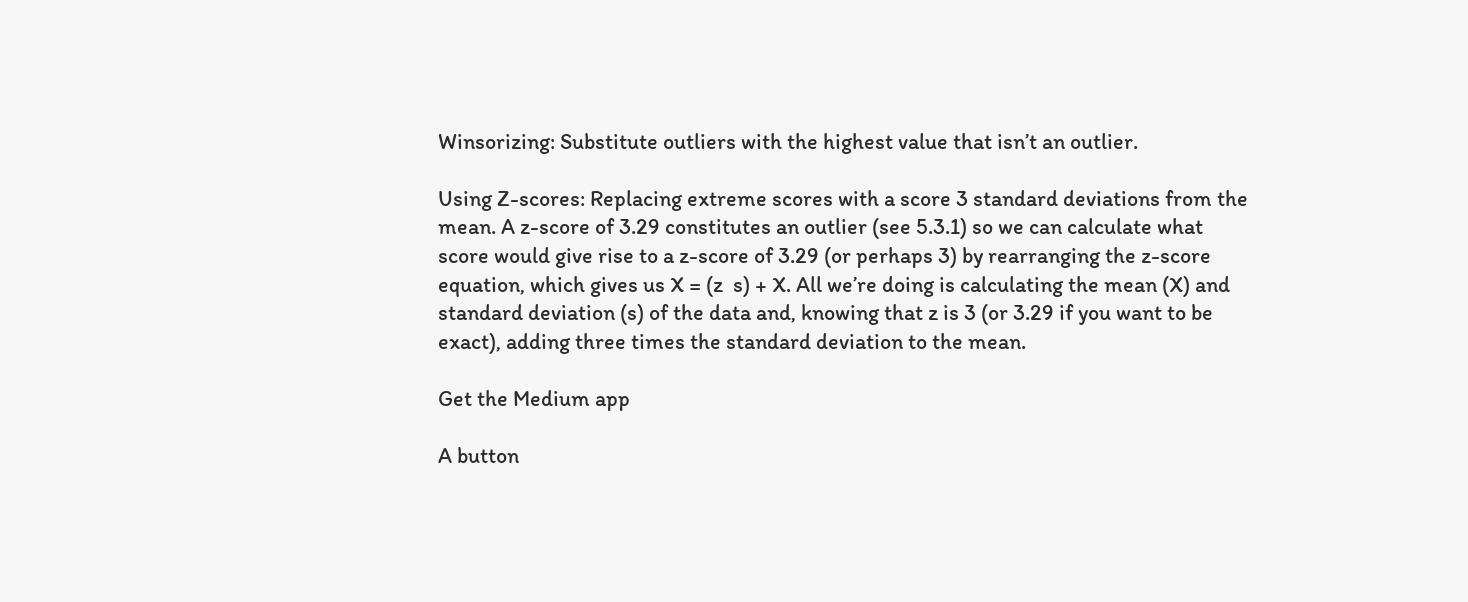Winsorizing: Substitute outliers with the highest value that isn’t an outlier.

Using Z-scores: Replacing extreme scores with a score 3 standard deviations from the mean. A z-score of 3.29 constitutes an outlier (see 5.3.1) so we can calculate what score would give rise to a z-score of 3.29 (or perhaps 3) by rearranging the z-score equation, which gives us X = (z  s) + X. All we’re doing is calculating the mean (X) and standard deviation (s) of the data and, knowing that z is 3 (or 3.29 if you want to be exact), adding three times the standard deviation to the mean.

Get the Medium app

A button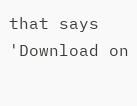that says 'Download on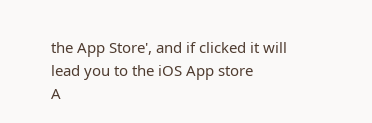the App Store', and if clicked it will lead you to the iOS App store
A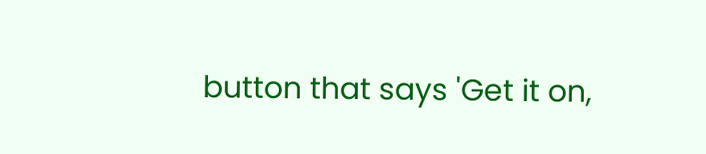button that says 'Get it on,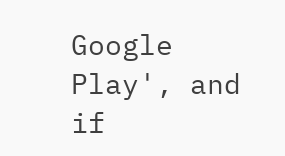Google Play', and if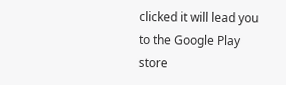clicked it will lead you to the Google Play store